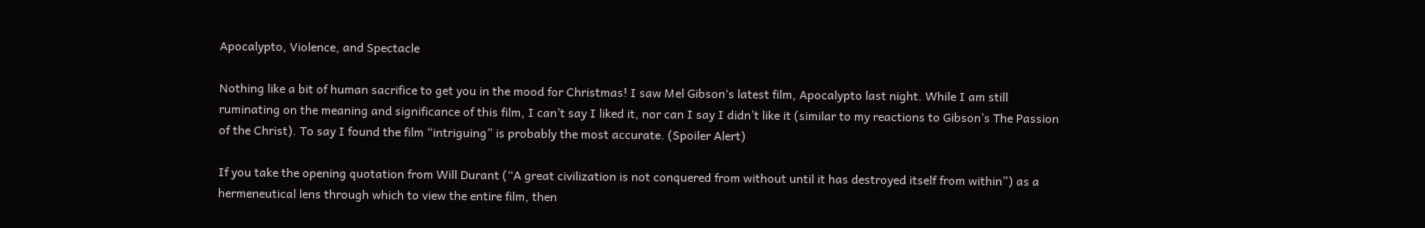Apocalypto, Violence, and Spectacle

Nothing like a bit of human sacrifice to get you in the mood for Christmas! I saw Mel Gibson‘s latest film, Apocalypto last night. While I am still ruminating on the meaning and significance of this film, I can’t say I liked it, nor can I say I didn’t like it (similar to my reactions to Gibson’s The Passion of the Christ). To say I found the film “intriguing” is probably the most accurate. (Spoiler Alert)

If you take the opening quotation from Will Durant (“A great civilization is not conquered from without until it has destroyed itself from within”) as a hermeneutical lens through which to view the entire film, then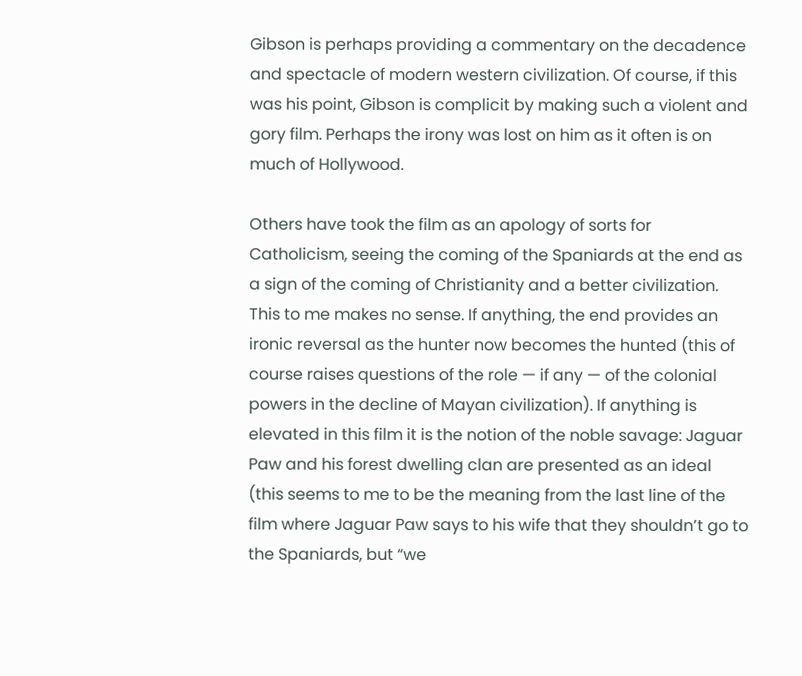Gibson is perhaps providing a commentary on the decadence and spectacle of modern western civilization. Of course, if this was his point, Gibson is complicit by making such a violent and gory film. Perhaps the irony was lost on him as it often is on much of Hollywood.

Others have took the film as an apology of sorts for Catholicism, seeing the coming of the Spaniards at the end as a sign of the coming of Christianity and a better civilization. This to me makes no sense. If anything, the end provides an ironic reversal as the hunter now becomes the hunted (this of course raises questions of the role — if any — of the colonial powers in the decline of Mayan civilization). If anything is elevated in this film it is the notion of the noble savage: Jaguar Paw and his forest dwelling clan are presented as an ideal (this seems to me to be the meaning from the last line of the film where Jaguar Paw says to his wife that they shouldn’t go to the Spaniards, but “we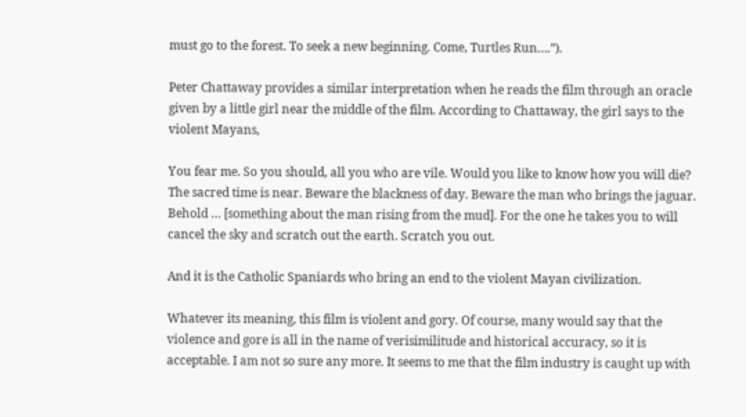must go to the forest. To seek a new beginning. Come, Turtles Run….”).

Peter Chattaway provides a similar interpretation when he reads the film through an oracle given by a little girl near the middle of the film. According to Chattaway, the girl says to the violent Mayans,

You fear me. So you should, all you who are vile. Would you like to know how you will die? The sacred time is near. Beware the blackness of day. Beware the man who brings the jaguar. Behold … [something about the man rising from the mud]. For the one he takes you to will cancel the sky and scratch out the earth. Scratch you out.

And it is the Catholic Spaniards who bring an end to the violent Mayan civilization.

Whatever its meaning, this film is violent and gory. Of course, many would say that the violence and gore is all in the name of verisimilitude and historical accuracy, so it is acceptable. I am not so sure any more. It seems to me that the film industry is caught up with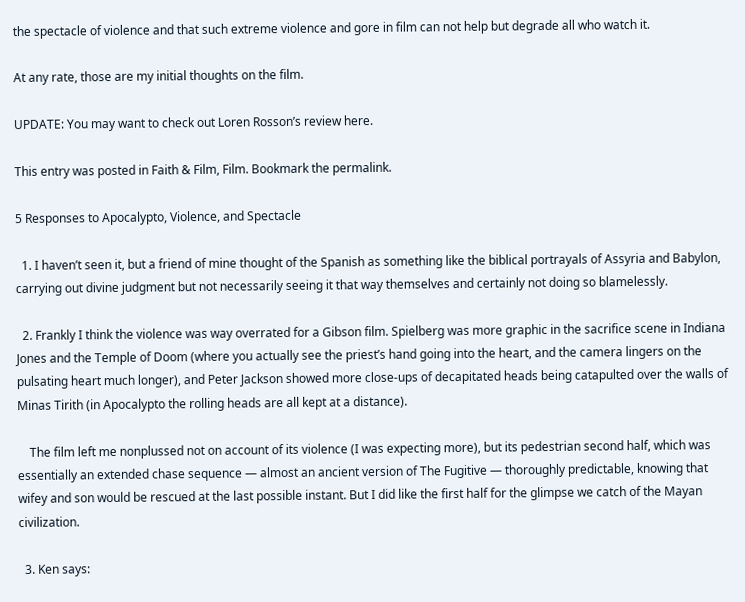the spectacle of violence and that such extreme violence and gore in film can not help but degrade all who watch it.

At any rate, those are my initial thoughts on the film.

UPDATE: You may want to check out Loren Rosson’s review here.

This entry was posted in Faith & Film, Film. Bookmark the permalink.

5 Responses to Apocalypto, Violence, and Spectacle

  1. I haven’t seen it, but a friend of mine thought of the Spanish as something like the biblical portrayals of Assyria and Babylon, carrying out divine judgment but not necessarily seeing it that way themselves and certainly not doing so blamelessly.

  2. Frankly I think the violence was way overrated for a Gibson film. Spielberg was more graphic in the sacrifice scene in Indiana Jones and the Temple of Doom (where you actually see the priest’s hand going into the heart, and the camera lingers on the pulsating heart much longer), and Peter Jackson showed more close-ups of decapitated heads being catapulted over the walls of Minas Tirith (in Apocalypto the rolling heads are all kept at a distance).

    The film left me nonplussed not on account of its violence (I was expecting more), but its pedestrian second half, which was essentially an extended chase sequence — almost an ancient version of The Fugitive — thoroughly predictable, knowing that wifey and son would be rescued at the last possible instant. But I did like the first half for the glimpse we catch of the Mayan civilization.

  3. Ken says: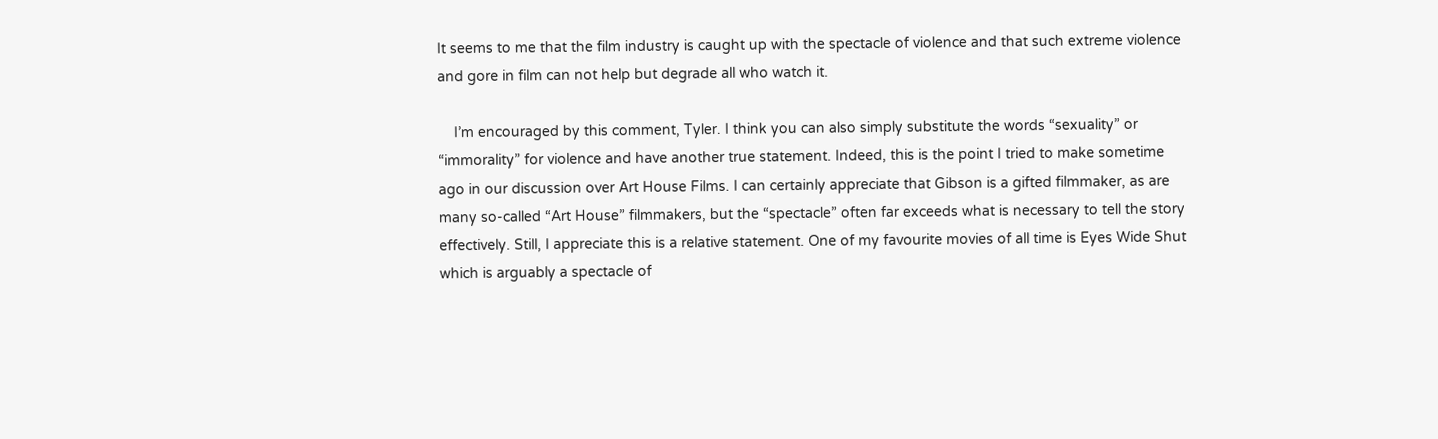It seems to me that the film industry is caught up with the spectacle of violence and that such extreme violence and gore in film can not help but degrade all who watch it.

    I’m encouraged by this comment, Tyler. I think you can also simply substitute the words “sexuality” or “immorality” for violence and have another true statement. Indeed, this is the point I tried to make sometime ago in our discussion over Art House Films. I can certainly appreciate that Gibson is a gifted filmmaker, as are many so-called “Art House” filmmakers, but the “spectacle” often far exceeds what is necessary to tell the story effectively. Still, I appreciate this is a relative statement. One of my favourite movies of all time is Eyes Wide Shut which is arguably a spectacle of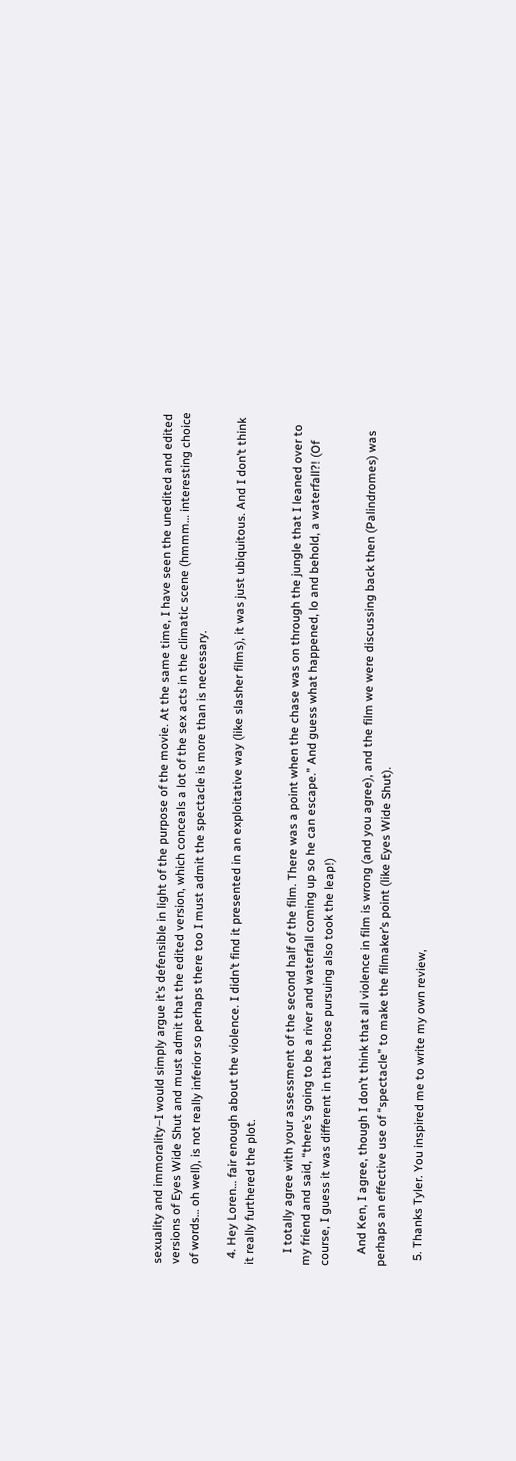sexuality and immorality–I would simply argue it’s defensible in light of the purpose of the movie. At the same time, I have seen the unedited and edited versions of Eyes Wide Shut and must admit that the edited version, which conceals a lot of the sex acts in the climatic scene (hmmm… interesting choice of words… oh well), is not really inferior so perhaps there too I must admit the spectacle is more than is necessary.

  4. Hey Loren… fair enough about the violence. I didn’t find it presented in an exploitative way (like slasher films), it was just ubiquitous. And I don’t think it really furthered the plot.

    I totally agree with your assessment of the second half of the film. There was a point when the chase was on through the jungle that I leaned over to my friend and said, “there’s going to be a river and waterfall coming up so he can escape.” And guess what happened, lo and behold, a waterfall?! (Of course, I guess it was different in that those pursuing also took the leap!)

    And Ken, I agree, though I don’t think that all violence in film is wrong (and you agree), and the film we were discussing back then (Palindromes) was perhaps an effective use of “spectacle” to make the filmaker’s point (like Eyes Wide Shut).

  5. Thanks Tyler. You inspired me to write my own review,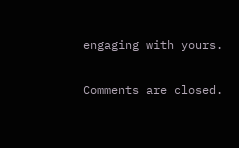engaging with yours.

Comments are closed.